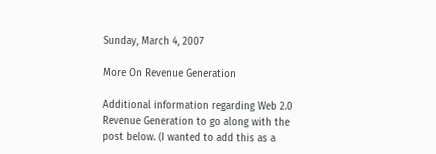Sunday, March 4, 2007

More On Revenue Generation

Additional information regarding Web 2.0 Revenue Generation to go along with the post below. (I wanted to add this as a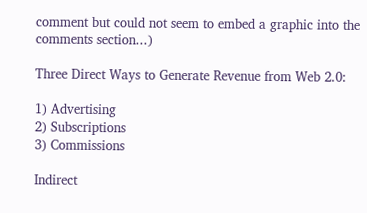comment but could not seem to embed a graphic into the comments section...)

Three Direct Ways to Generate Revenue from Web 2.0:

1) Advertising
2) Subscriptions
3) Commissions

Indirect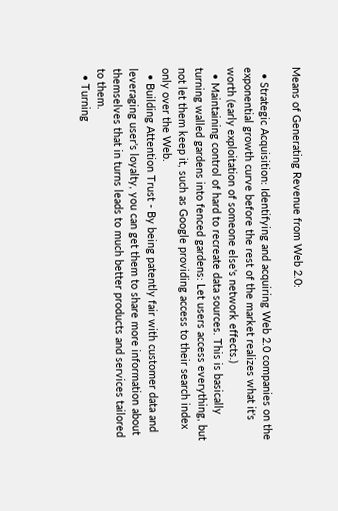Means of Generating Revenue from Web 2.0:

  • Strategic Acquisition: Identifying and acquiring Web 2.0 companies on the exponential growth curve before the rest of the market realizes what it's worth (early exploitation of someone else's network effects.)
  • Maintaining control of hard to recreate data sources. This is basically turning walled gardens into fenced gardens: Let users access everything, but not let them keep it, such as Google providing access to their search index only over the Web.
  • Building Attention Trust - By being patently fair with customer data and leveraging user's loyalty, you can get them to share more information about themselves that in turns leads to much better products and services tailored to them.
  • Turning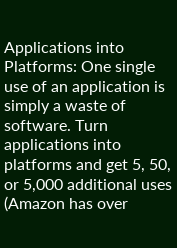Applications into Platforms: One single use of an application is simply a waste of software. Turn applications into platforms and get 5, 50, or 5,000 additional uses (Amazon has over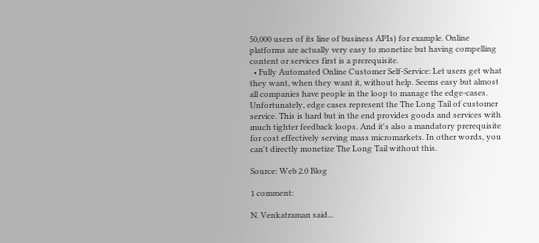50,000 users of its line of business APIs) for example. Online platforms are actually very easy to monetize but having compelling content or services first is a prerequisite.
  • Fully Automated Online Customer Self-Service: Let users get what they want, when they want it, without help. Seems easy but almost all companies have people in the loop to manage the edge-cases. Unfortunately, edge cases represent the The Long Tail of customer service. This is hard but in the end provides goods and services with much tighter feedback loops. And it's also a mandatory prerequisite for cost effectively serving mass micromarkets. In other words, you can't directly monetize The Long Tail without this.

Source: Web 2.0 Blog

1 comment:

N. Venkatraman said...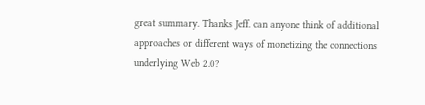great summary. Thanks Jeff. can anyone think of additional approaches or different ways of monetizing the connections underlying Web 2.0?